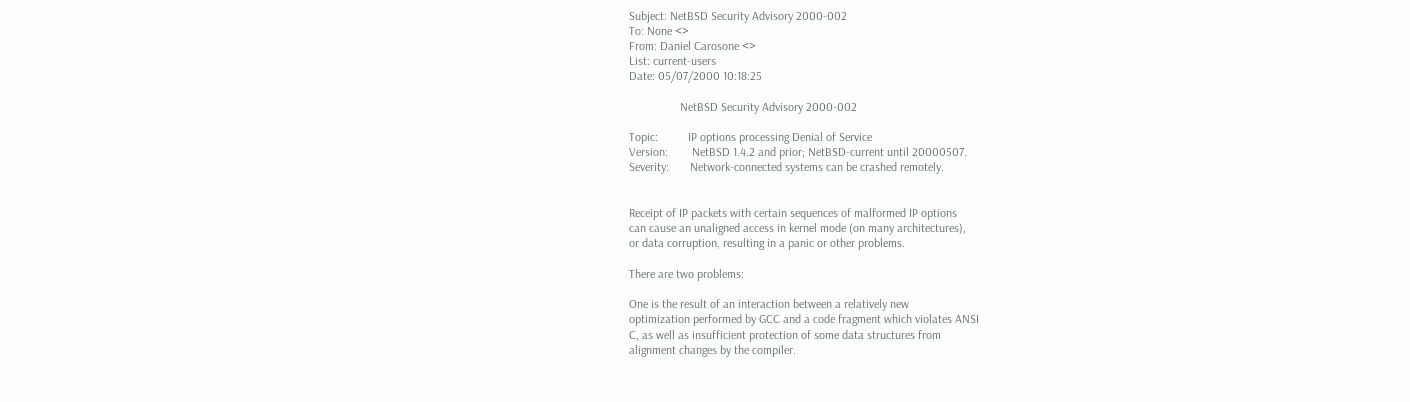Subject: NetBSD Security Advisory 2000-002
To: None <>
From: Daniel Carosone <>
List: current-users
Date: 05/07/2000 10:18:25

                 NetBSD Security Advisory 2000-002

Topic:          IP options processing Denial of Service
Version:        NetBSD 1.4.2 and prior; NetBSD-current until 20000507.
Severity:       Network-connected systems can be crashed remotely.


Receipt of IP packets with certain sequences of malformed IP options
can cause an unaligned access in kernel mode (on many architectures),
or data corruption, resulting in a panic or other problems.

There are two problems:

One is the result of an interaction between a relatively new
optimization performed by GCC and a code fragment which violates ANSI
C, as well as insufficient protection of some data structures from
alignment changes by the compiler.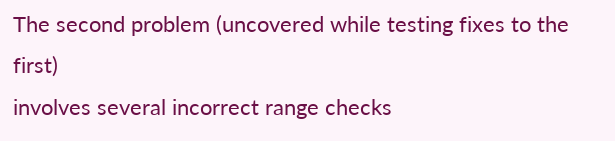The second problem (uncovered while testing fixes to the first)
involves several incorrect range checks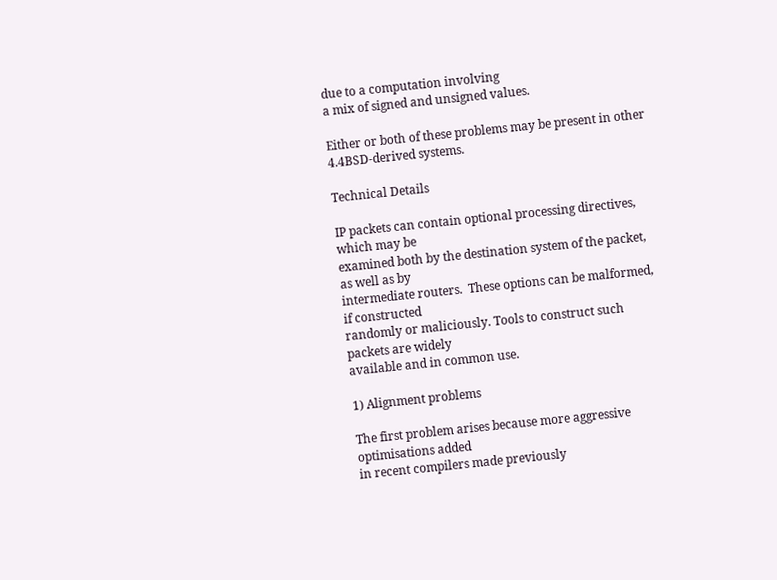due to a computation involving
a mix of signed and unsigned values.

Either or both of these problems may be present in other
4.4BSD-derived systems.

Technical Details

IP packets can contain optional processing directives, which may be
examined both by the destination system of the packet, as well as by
intermediate routers.  These options can be malformed, if constructed
randomly or maliciously. Tools to construct such packets are widely
available and in common use.

1) Alignment problems

The first problem arises because more aggressive optimisations added
in recent compilers made previously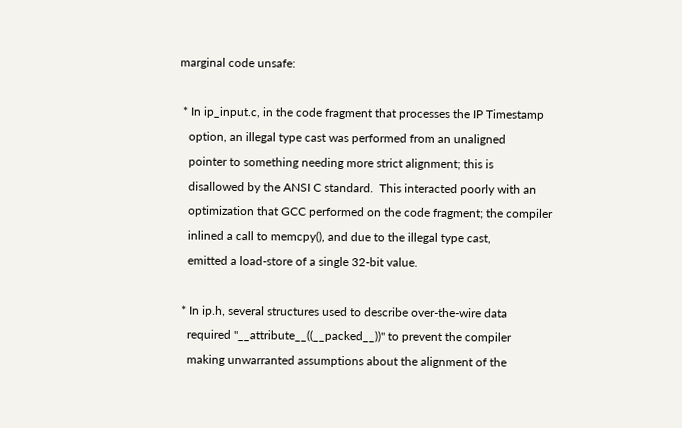marginal code unsafe:

 * In ip_input.c, in the code fragment that processes the IP Timestamp
   option, an illegal type cast was performed from an unaligned
   pointer to something needing more strict alignment; this is
   disallowed by the ANSI C standard.  This interacted poorly with an
   optimization that GCC performed on the code fragment; the compiler
   inlined a call to memcpy(), and due to the illegal type cast,
   emitted a load-store of a single 32-bit value.

 * In ip.h, several structures used to describe over-the-wire data
   required "__attribute__((__packed__))" to prevent the compiler
   making unwarranted assumptions about the alignment of the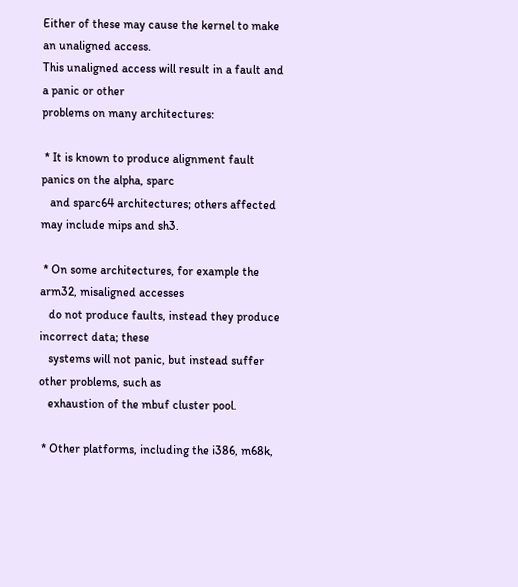Either of these may cause the kernel to make an unaligned access.
This unaligned access will result in a fault and a panic or other
problems on many architectures:

 * It is known to produce alignment fault panics on the alpha, sparc
   and sparc64 architectures; others affected may include mips and sh3.

 * On some architectures, for example the arm32, misaligned accesses
   do not produce faults, instead they produce incorrect data; these
   systems will not panic, but instead suffer other problems, such as
   exhaustion of the mbuf cluster pool.

 * Other platforms, including the i386, m68k,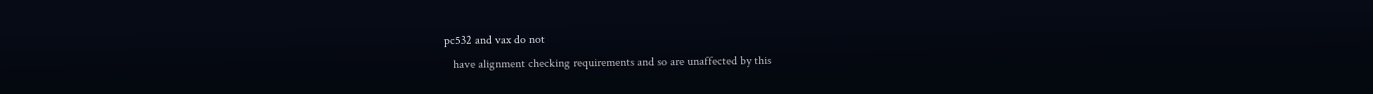pc532 and vax do not
   have alignment checking requirements and so are unaffected by this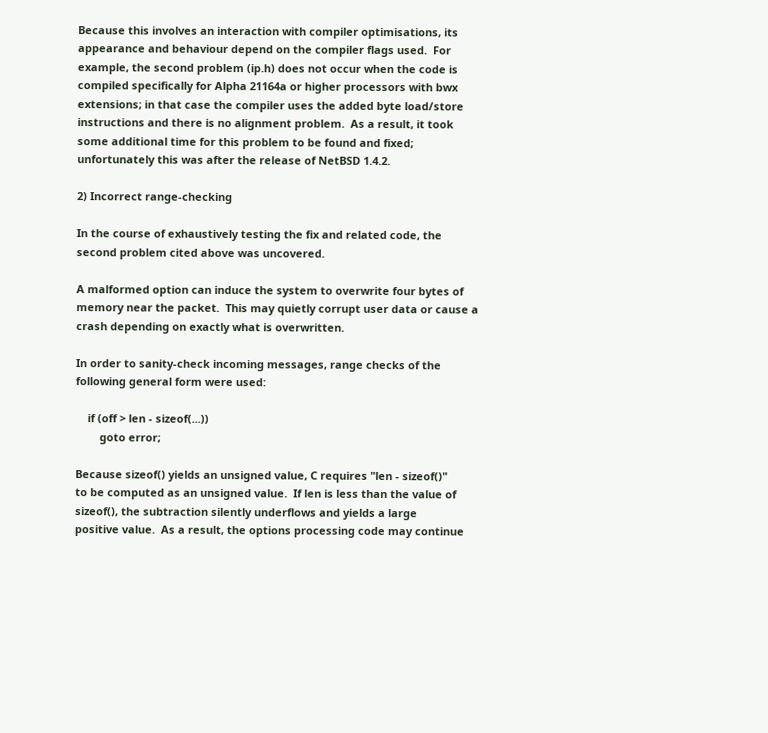Because this involves an interaction with compiler optimisations, its
appearance and behaviour depend on the compiler flags used.  For
example, the second problem (ip.h) does not occur when the code is
compiled specifically for Alpha 21164a or higher processors with bwx
extensions; in that case the compiler uses the added byte load/store
instructions and there is no alignment problem.  As a result, it took
some additional time for this problem to be found and fixed;
unfortunately this was after the release of NetBSD 1.4.2.

2) Incorrect range-checking

In the course of exhaustively testing the fix and related code, the
second problem cited above was uncovered.

A malformed option can induce the system to overwrite four bytes of
memory near the packet.  This may quietly corrupt user data or cause a
crash depending on exactly what is overwritten.

In order to sanity-check incoming messages, range checks of the
following general form were used:

    if (off > len - sizeof(...))
        goto error;

Because sizeof() yields an unsigned value, C requires "len - sizeof()"
to be computed as an unsigned value.  If len is less than the value of
sizeof(), the subtraction silently underflows and yields a large
positive value.  As a result, the options processing code may continue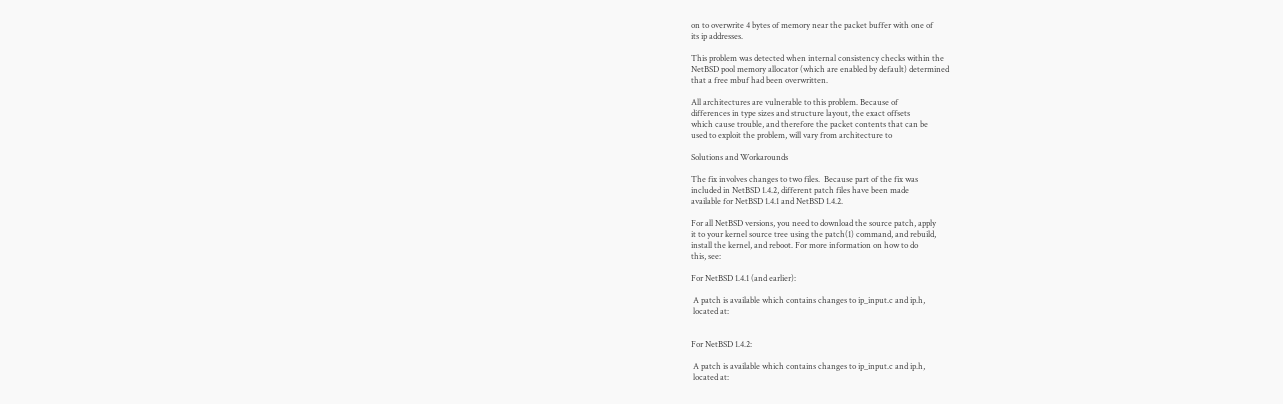on to overwrite 4 bytes of memory near the packet buffer with one of
its ip addresses.

This problem was detected when internal consistency checks within the
NetBSD pool memory allocator (which are enabled by default) determined
that a free mbuf had been overwritten.

All architectures are vulnerable to this problem. Because of
differences in type sizes and structure layout, the exact offsets
which cause trouble, and therefore the packet contents that can be
used to exploit the problem, will vary from architecture to

Solutions and Workarounds

The fix involves changes to two files.  Because part of the fix was
included in NetBSD 1.4.2, different patch files have been made
available for NetBSD 1.4.1 and NetBSD 1.4.2.

For all NetBSD versions, you need to download the source patch, apply
it to your kernel source tree using the patch(1) command, and rebuild,
install the kernel, and reboot. For more information on how to do
this, see:

For NetBSD 1.4.1 (and earlier):

 A patch is available which contains changes to ip_input.c and ip.h,
 located at:


For NetBSD 1.4.2:

 A patch is available which contains changes to ip_input.c and ip.h,
 located at: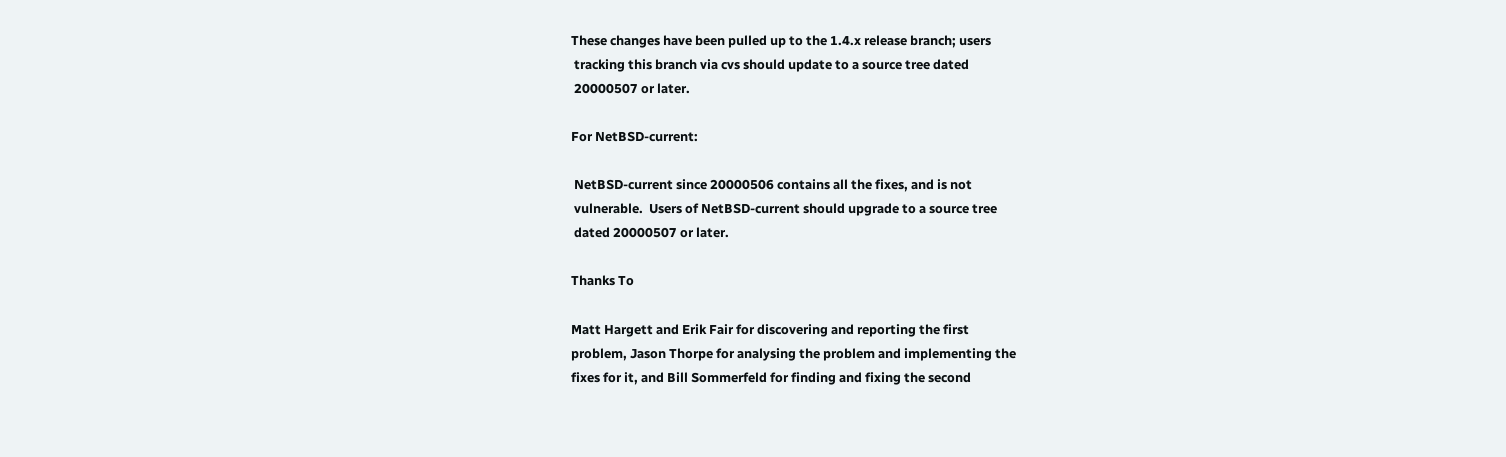These changes have been pulled up to the 1.4.x release branch; users
 tracking this branch via cvs should update to a source tree dated
 20000507 or later.

For NetBSD-current:

 NetBSD-current since 20000506 contains all the fixes, and is not
 vulnerable.  Users of NetBSD-current should upgrade to a source tree
 dated 20000507 or later.

Thanks To

Matt Hargett and Erik Fair for discovering and reporting the first
problem, Jason Thorpe for analysing the problem and implementing the
fixes for it, and Bill Sommerfeld for finding and fixing the second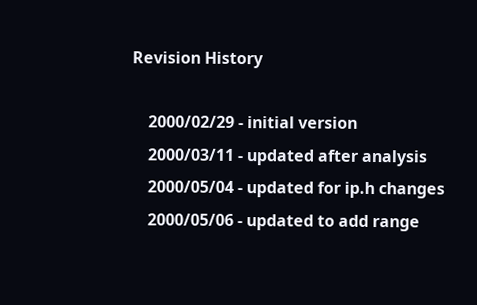Revision History

    2000/02/29 - initial version
    2000/03/11 - updated after analysis
    2000/05/04 - updated for ip.h changes
    2000/05/06 - updated to add range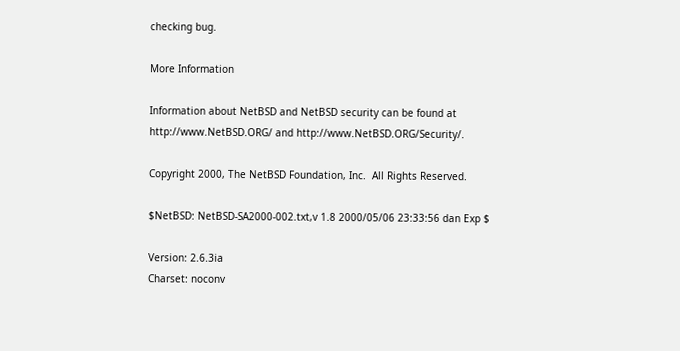checking bug.

More Information

Information about NetBSD and NetBSD security can be found at
http://www.NetBSD.ORG/ and http://www.NetBSD.ORG/Security/.

Copyright 2000, The NetBSD Foundation, Inc.  All Rights Reserved.

$NetBSD: NetBSD-SA2000-002.txt,v 1.8 2000/05/06 23:33:56 dan Exp $

Version: 2.6.3ia
Charset: noconv